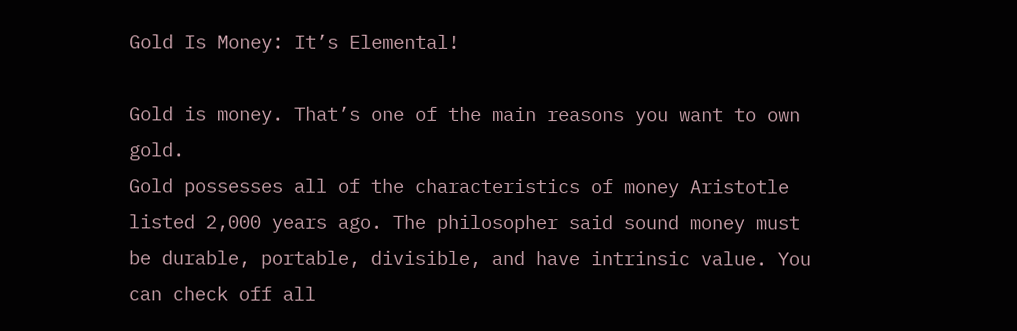Gold Is Money: It’s Elemental!

Gold is money. That’s one of the main reasons you want to own gold.
Gold possesses all of the characteristics of money Aristotle listed 2,000 years ago. The philosopher said sound money must be durable, portable, divisible, and have intrinsic value. You can check off all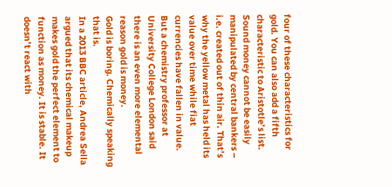four of these characteristics for gold. You can also add a fifth characteristic to Aristotle’s list. Sound money cannot be easily manipulated by central bankers – i.e. created out of thin air. That’s why the yellow metal has held its value over time while fiat currencies have fallen in value.
But a chemistry professor at University College London said there is an even more elemental reason gold is money.
Gold is boring. Chemically speaking that is.
In a 2013 BBC article, Andrea Sella argued that its chemical makeup makes gold the perfect element to function as money. It is stable. It doesn’t react with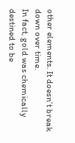other elements. It doesn’t break down over time.
In fact, gold was chemically destined to be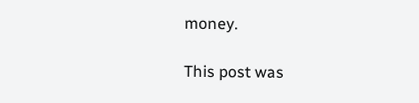money.

This post was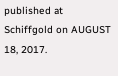published at Schiffgold on AUGUST 18, 2017.